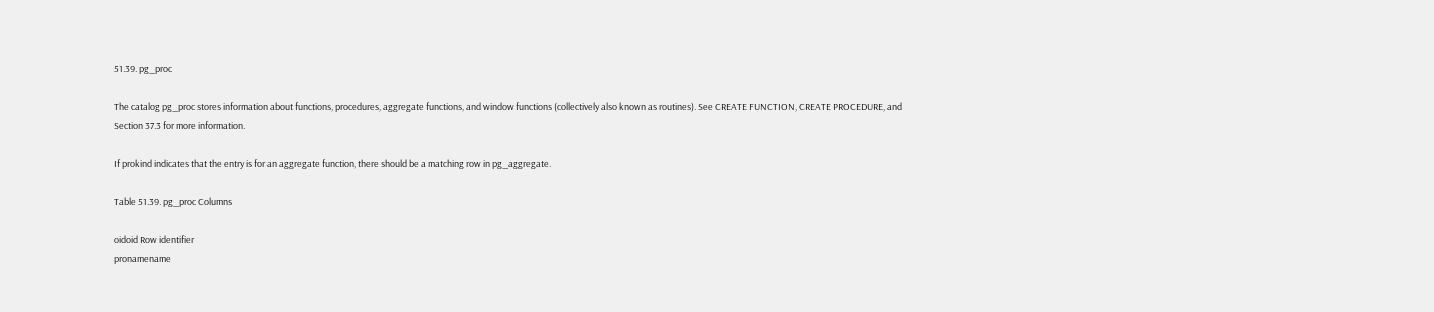51.39. pg_proc

The catalog pg_proc stores information about functions, procedures, aggregate functions, and window functions (collectively also known as routines). See CREATE FUNCTION, CREATE PROCEDURE, and Section 37.3 for more information.

If prokind indicates that the entry is for an aggregate function, there should be a matching row in pg_aggregate.

Table 51.39. pg_proc Columns

oidoid Row identifier
pronamename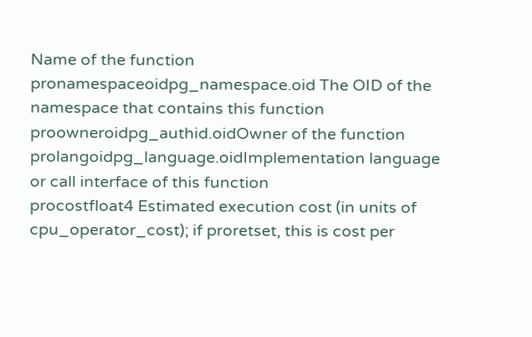Name of the function
pronamespaceoidpg_namespace.oid The OID of the namespace that contains this function
proowneroidpg_authid.oidOwner of the function
prolangoidpg_language.oidImplementation language or call interface of this function
procostfloat4 Estimated execution cost (in units of cpu_operator_cost); if proretset, this is cost per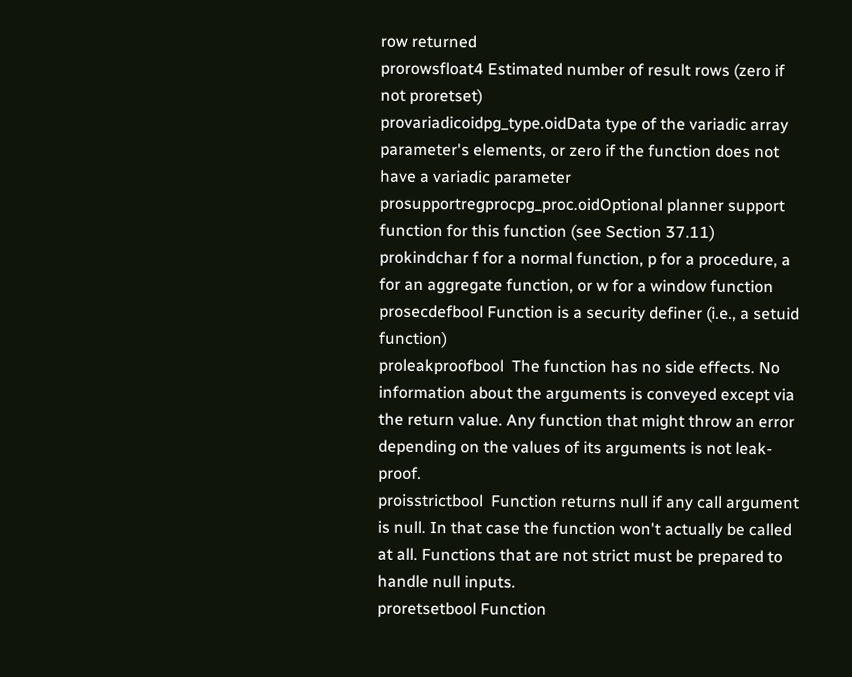row returned
prorowsfloat4 Estimated number of result rows (zero if not proretset)
provariadicoidpg_type.oidData type of the variadic array parameter's elements, or zero if the function does not have a variadic parameter
prosupportregprocpg_proc.oidOptional planner support function for this function (see Section 37.11)
prokindchar f for a normal function, p for a procedure, a for an aggregate function, or w for a window function
prosecdefbool Function is a security definer (i.e., a setuid function)
proleakproofbool  The function has no side effects. No information about the arguments is conveyed except via the return value. Any function that might throw an error depending on the values of its arguments is not leak-proof.
proisstrictbool  Function returns null if any call argument is null. In that case the function won't actually be called at all. Functions that are not strict must be prepared to handle null inputs.
proretsetbool Function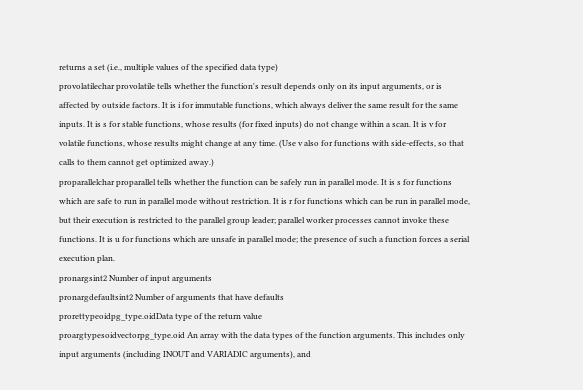returns a set (i.e., multiple values of the specified data type)
provolatilechar provolatile tells whether the function's result depends only on its input arguments, or is affected by outside factors. It is i for immutable functions, which always deliver the same result for the same inputs. It is s for stable functions, whose results (for fixed inputs) do not change within a scan. It is v for volatile functions, whose results might change at any time. (Use v also for functions with side-effects, so that calls to them cannot get optimized away.)
proparallelchar proparallel tells whether the function can be safely run in parallel mode. It is s for functions which are safe to run in parallel mode without restriction. It is r for functions which can be run in parallel mode, but their execution is restricted to the parallel group leader; parallel worker processes cannot invoke these functions. It is u for functions which are unsafe in parallel mode; the presence of such a function forces a serial execution plan.
pronargsint2 Number of input arguments
pronargdefaultsint2 Number of arguments that have defaults
prorettypeoidpg_type.oidData type of the return value
proargtypesoidvectorpg_type.oid An array with the data types of the function arguments. This includes only input arguments (including INOUT and VARIADIC arguments), and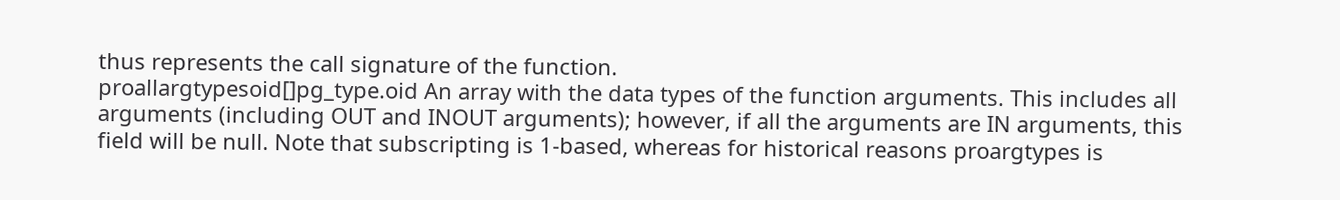thus represents the call signature of the function.
proallargtypesoid[]pg_type.oid An array with the data types of the function arguments. This includes all arguments (including OUT and INOUT arguments); however, if all the arguments are IN arguments, this field will be null. Note that subscripting is 1-based, whereas for historical reasons proargtypes is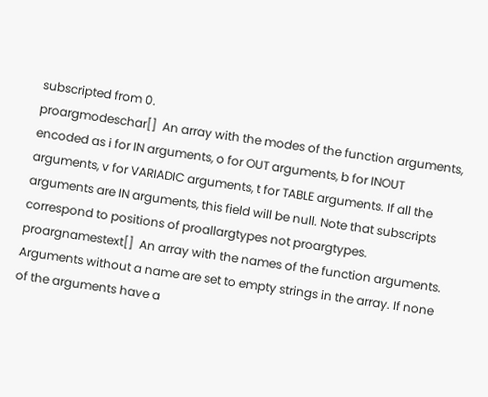subscripted from 0.
proargmodeschar[]  An array with the modes of the function arguments, encoded as i for IN arguments, o for OUT arguments, b for INOUT arguments, v for VARIADIC arguments, t for TABLE arguments. If all the arguments are IN arguments, this field will be null. Note that subscripts correspond to positions of proallargtypes not proargtypes.
proargnamestext[]  An array with the names of the function arguments. Arguments without a name are set to empty strings in the array. If none of the arguments have a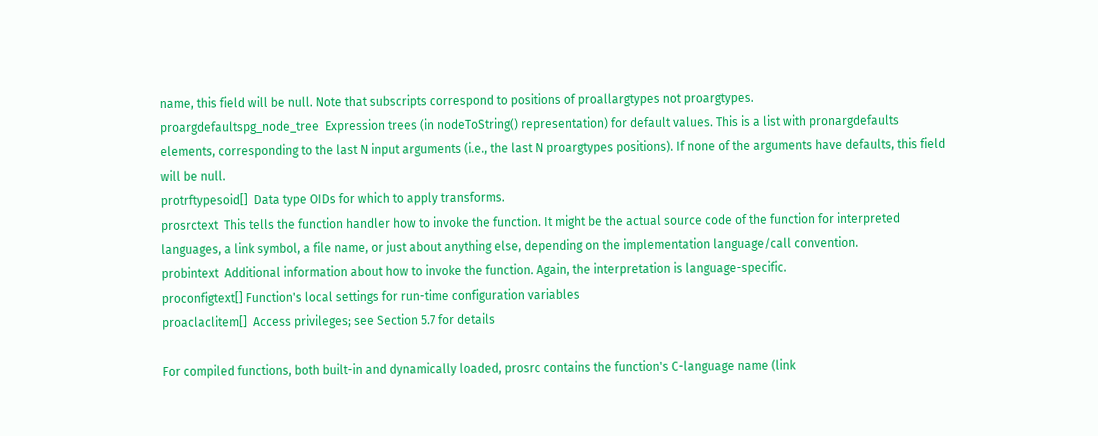name, this field will be null. Note that subscripts correspond to positions of proallargtypes not proargtypes.
proargdefaultspg_node_tree  Expression trees (in nodeToString() representation) for default values. This is a list with pronargdefaults elements, corresponding to the last N input arguments (i.e., the last N proargtypes positions). If none of the arguments have defaults, this field will be null.
protrftypesoid[]  Data type OIDs for which to apply transforms.
prosrctext  This tells the function handler how to invoke the function. It might be the actual source code of the function for interpreted languages, a link symbol, a file name, or just about anything else, depending on the implementation language/call convention.
probintext  Additional information about how to invoke the function. Again, the interpretation is language-specific.
proconfigtext[] Function's local settings for run-time configuration variables
proaclaclitem[]  Access privileges; see Section 5.7 for details

For compiled functions, both built-in and dynamically loaded, prosrc contains the function's C-language name (link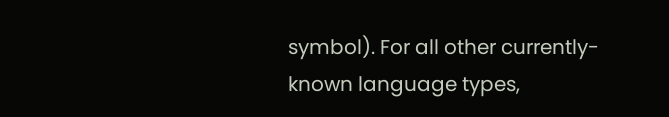symbol). For all other currently-known language types,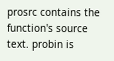prosrc contains the function's source text. probin is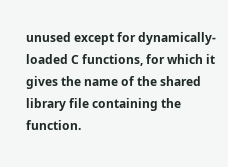unused except for dynamically-loaded C functions, for which it gives the name of the shared library file containing the function.